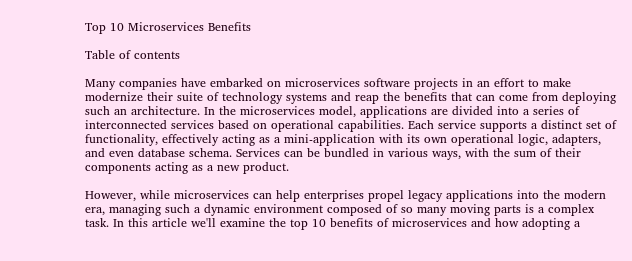Top 10 Microservices Benefits

Table of contents

Many companies have embarked on microservices software projects in an effort to make modernize their suite of technology systems and reap the benefits that can come from deploying such an architecture. In the microservices model, applications are divided into a series of interconnected services based on operational capabilities. Each service supports a distinct set of functionality, effectively acting as a mini-application with its own operational logic, adapters, and even database schema. Services can be bundled in various ways, with the sum of their components acting as a new product.

However, while microservices can help enterprises propel legacy applications into the modern era, managing such a dynamic environment composed of so many moving parts is a complex task. In this article we'll examine the top 10 benefits of microservices and how adopting a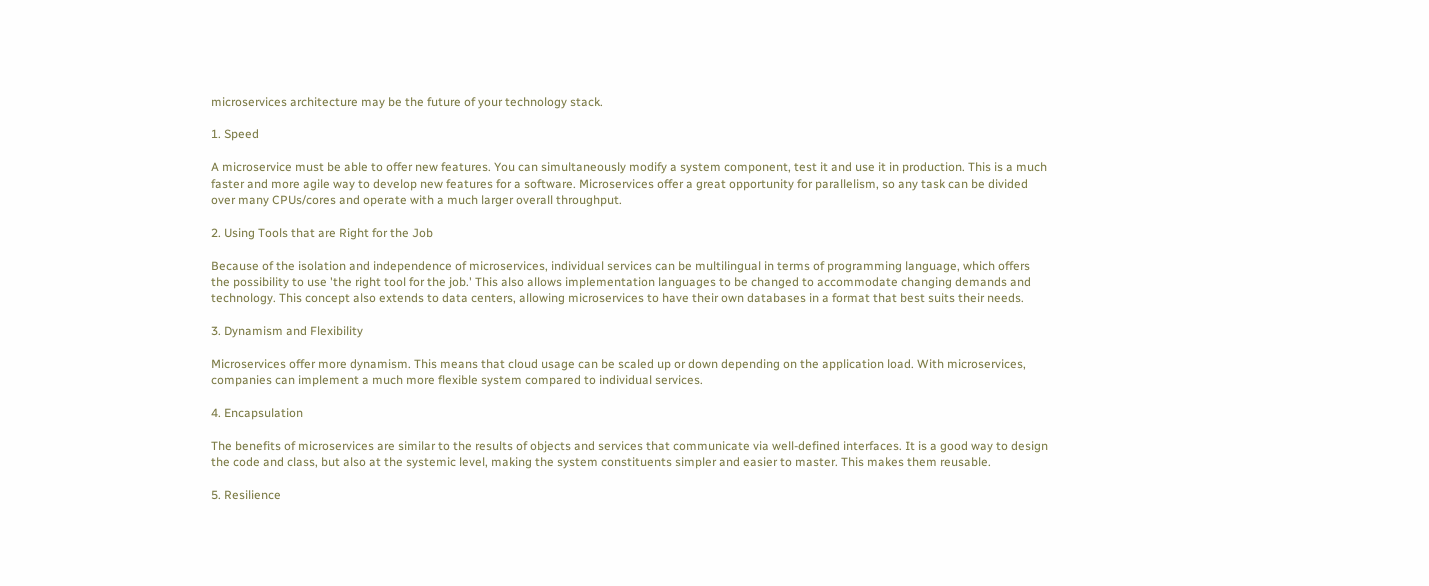microservices architecture may be the future of your technology stack.

1. Speed

A microservice must be able to offer new features. You can simultaneously modify a system component, test it and use it in production. This is a much faster and more agile way to develop new features for a software. Microservices offer a great opportunity for parallelism, so any task can be divided over many CPUs/cores and operate with a much larger overall throughput.

2. Using Tools that are Right for the Job

Because of the isolation and independence of microservices, individual services can be multilingual in terms of programming language, which offers the possibility to use 'the right tool for the job.' This also allows implementation languages to be changed to accommodate changing demands and technology. This concept also extends to data centers, allowing microservices to have their own databases in a format that best suits their needs.

3. Dynamism and Flexibility

Microservices offer more dynamism. This means that cloud usage can be scaled up or down depending on the application load. With microservices, companies can implement a much more flexible system compared to individual services.

4. Encapsulation

The benefits of microservices are similar to the results of objects and services that communicate via well-defined interfaces. It is a good way to design the code and class, but also at the systemic level, making the system constituents simpler and easier to master. This makes them reusable.

5. Resilience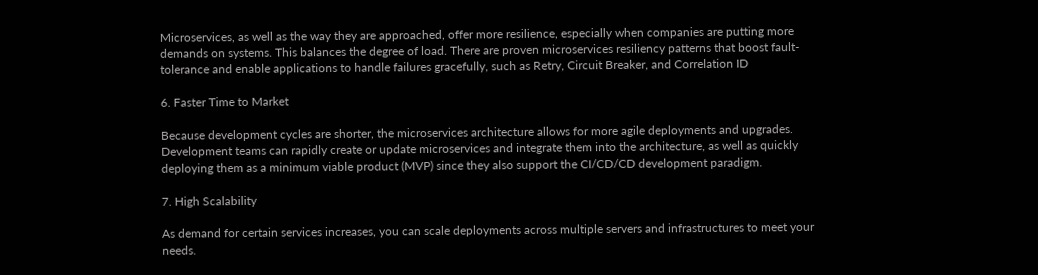Microservices, as well as the way they are approached, offer more resilience, especially when companies are putting more demands on systems. This balances the degree of load. There are proven microservices resiliency patterns that boost fault-tolerance and enable applications to handle failures gracefully, such as Retry, Circuit Breaker, and Correlation ID

6. Faster Time to Market

Because development cycles are shorter, the microservices architecture allows for more agile deployments and upgrades. Development teams can rapidly create or update microservices and integrate them into the architecture, as well as quickly deploying them as a minimum viable product (MVP) since they also support the CI/CD/CD development paradigm.

7. High Scalability

As demand for certain services increases, you can scale deployments across multiple servers and infrastructures to meet your needs.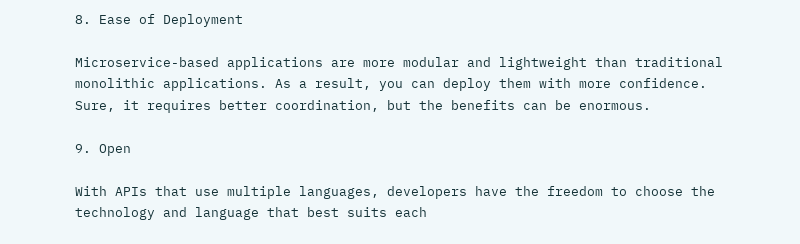8. Ease of Deployment

Microservice-based applications are more modular and lightweight than traditional monolithic applications. As a result, you can deploy them with more confidence. Sure, it requires better coordination, but the benefits can be enormous.

9. Open

With APIs that use multiple languages, developers have the freedom to choose the technology and language that best suits each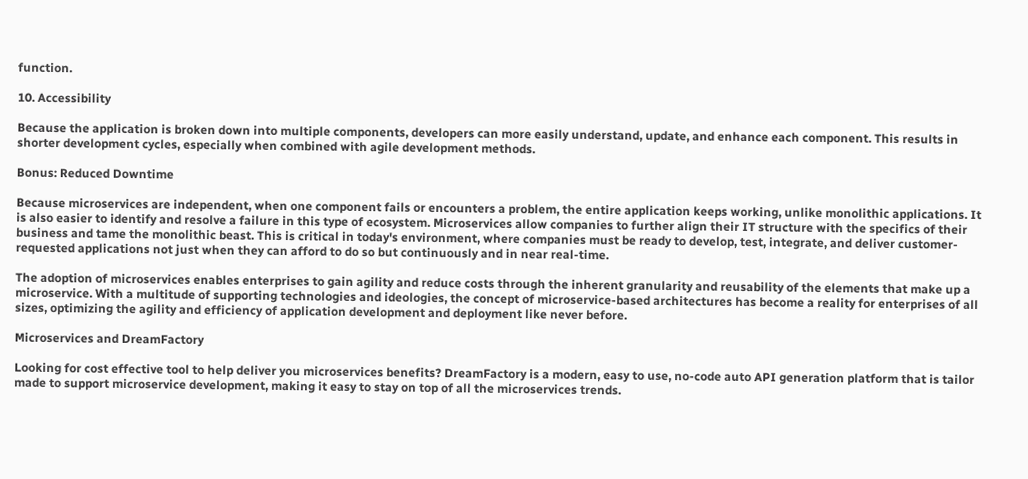function.

10. Accessibility

Because the application is broken down into multiple components, developers can more easily understand, update, and enhance each component. This results in shorter development cycles, especially when combined with agile development methods.

Bonus: Reduced Downtime

Because microservices are independent, when one component fails or encounters a problem, the entire application keeps working, unlike monolithic applications. It is also easier to identify and resolve a failure in this type of ecosystem. Microservices allow companies to further align their IT structure with the specifics of their business and tame the monolithic beast. This is critical in today's environment, where companies must be ready to develop, test, integrate, and deliver customer-requested applications not just when they can afford to do so but continuously and in near real-time.

The adoption of microservices enables enterprises to gain agility and reduce costs through the inherent granularity and reusability of the elements that make up a microservice. With a multitude of supporting technologies and ideologies, the concept of microservice-based architectures has become a reality for enterprises of all sizes, optimizing the agility and efficiency of application development and deployment like never before.

Microservices and DreamFactory

Looking for cost effective tool to help deliver you microservices benefits? DreamFactory is a modern, easy to use, no-code auto API generation platform that is tailor made to support microservice development, making it easy to stay on top of all the microservices trends.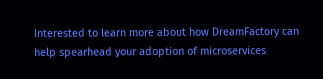Interested to learn more about how DreamFactory can help spearhead your adoption of microservices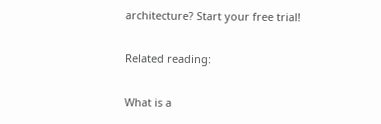architecture? Start your free trial!

Related reading:

What is a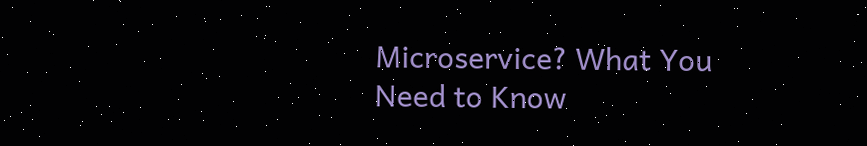Microservice? What You Need to Know